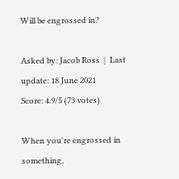Will be engrossed in?

Asked by: Jacob Ross  |  Last update: 18 June 2021
Score: 4.9/5 (73 votes)

When you're engrossed in something,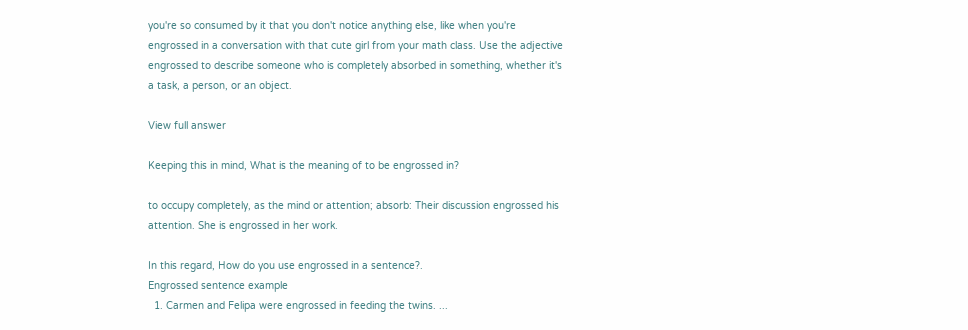you're so consumed by it that you don't notice anything else, like when you're engrossed in a conversation with that cute girl from your math class. Use the adjective engrossed to describe someone who is completely absorbed in something, whether it's a task, a person, or an object.

View full answer

Keeping this in mind, What is the meaning of to be engrossed in?

to occupy completely, as the mind or attention; absorb: Their discussion engrossed his attention. She is engrossed in her work.

In this regard, How do you use engrossed in a sentence?.
Engrossed sentence example
  1. Carmen and Felipa were engrossed in feeding the twins. ...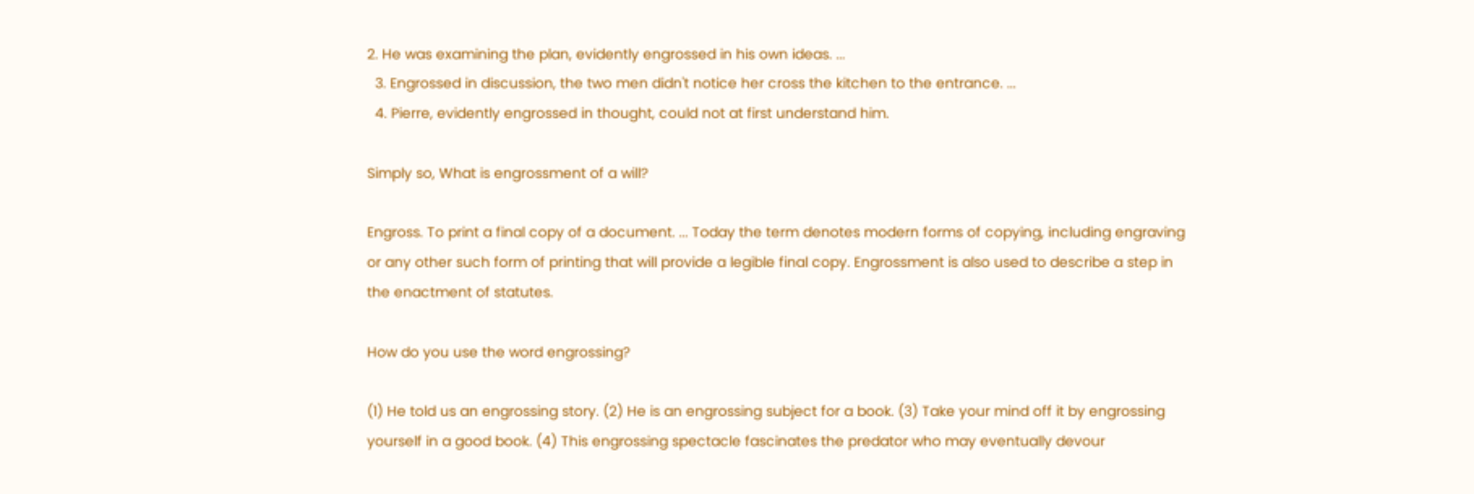2. He was examining the plan, evidently engrossed in his own ideas. ...
  3. Engrossed in discussion, the two men didn't notice her cross the kitchen to the entrance. ...
  4. Pierre, evidently engrossed in thought, could not at first understand him.

Simply so, What is engrossment of a will?

Engross. To print a final copy of a document. ... Today the term denotes modern forms of copying, including engraving or any other such form of printing that will provide a legible final copy. Engrossment is also used to describe a step in the enactment of statutes.

How do you use the word engrossing?

(1) He told us an engrossing story. (2) He is an engrossing subject for a book. (3) Take your mind off it by engrossing yourself in a good book. (4) This engrossing spectacle fascinates the predator who may eventually devour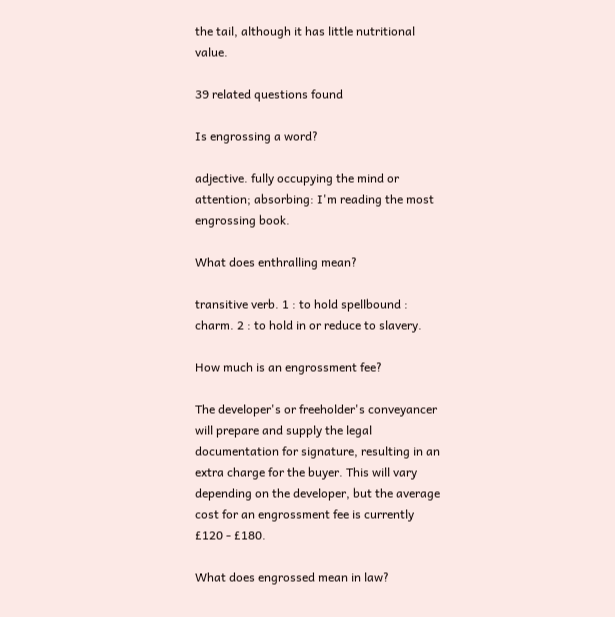the tail, although it has little nutritional value.

39 related questions found

Is engrossing a word?

adjective. fully occupying the mind or attention; absorbing: I'm reading the most engrossing book.

What does enthralling mean?

transitive verb. 1 : to hold spellbound : charm. 2 : to hold in or reduce to slavery.

How much is an engrossment fee?

The developer's or freeholder's conveyancer will prepare and supply the legal documentation for signature, resulting in an extra charge for the buyer. This will vary depending on the developer, but the average cost for an engrossment fee is currently £120 - £180.

What does engrossed mean in law?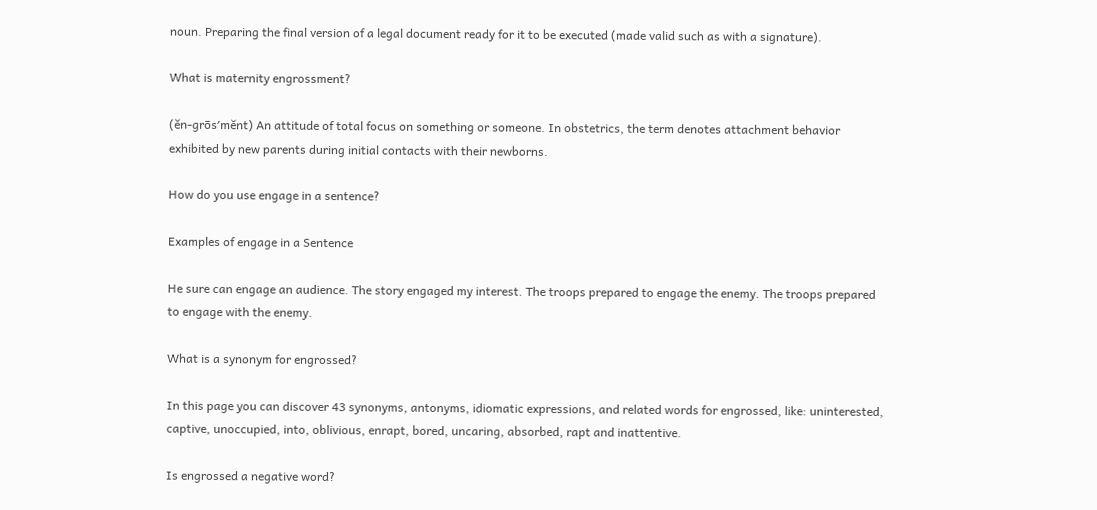noun. Preparing the final version of a legal document ready for it to be executed (made valid such as with a signature).

What is maternity engrossment?

(ĕn-grōs′mĕnt) An attitude of total focus on something or someone. In obstetrics, the term denotes attachment behavior exhibited by new parents during initial contacts with their newborns.

How do you use engage in a sentence?

Examples of engage in a Sentence

He sure can engage an audience. The story engaged my interest. The troops prepared to engage the enemy. The troops prepared to engage with the enemy.

What is a synonym for engrossed?

In this page you can discover 43 synonyms, antonyms, idiomatic expressions, and related words for engrossed, like: uninterested, captive, unoccupied, into, oblivious, enrapt, bored, uncaring, absorbed, rapt and inattentive.

Is engrossed a negative word?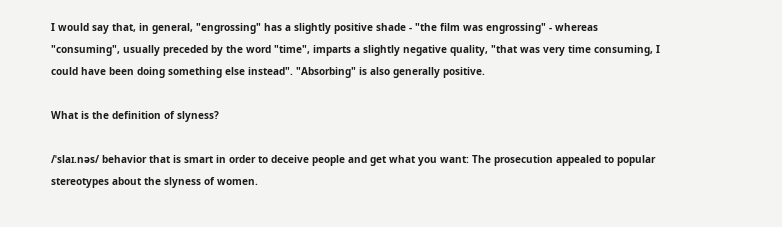I would say that, in general, "engrossing" has a slightly positive shade - "the film was engrossing" - whereas "consuming", usually preceded by the word "time", imparts a slightly negative quality, "that was very time consuming, I could have been doing something else instead". "Absorbing" is also generally positive.

What is the definition of slyness?

/ˈslaɪ.nəs/ behavior that is smart in order to deceive people and get what you want: The prosecution appealed to popular stereotypes about the slyness of women.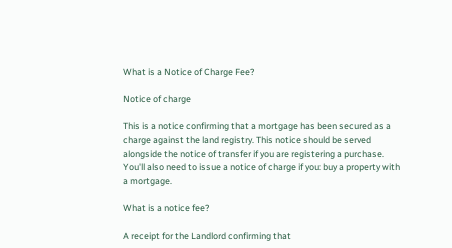What is a Notice of Charge Fee?

Notice of charge

This is a notice confirming that a mortgage has been secured as a charge against the land registry. This notice should be served alongside the notice of transfer if you are registering a purchase. You'll also need to issue a notice of charge if you: buy a property with a mortgage.

What is a notice fee?

A receipt for the Landlord confirming that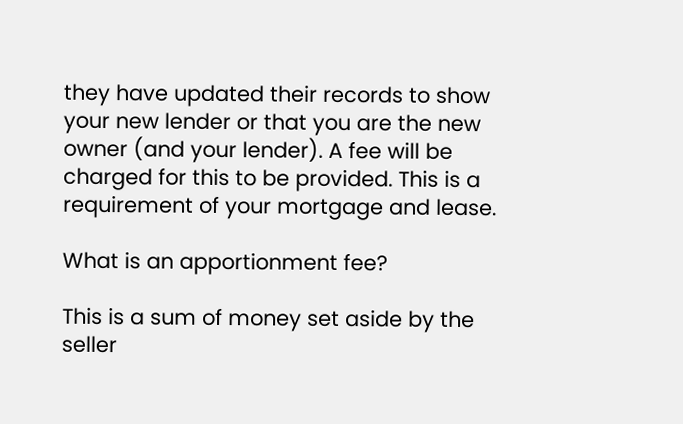they have updated their records to show your new lender or that you are the new owner (and your lender). A fee will be charged for this to be provided. This is a requirement of your mortgage and lease.

What is an apportionment fee?

This is a sum of money set aside by the seller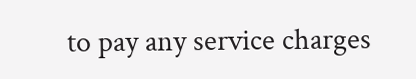to pay any service charges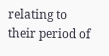relating to their period of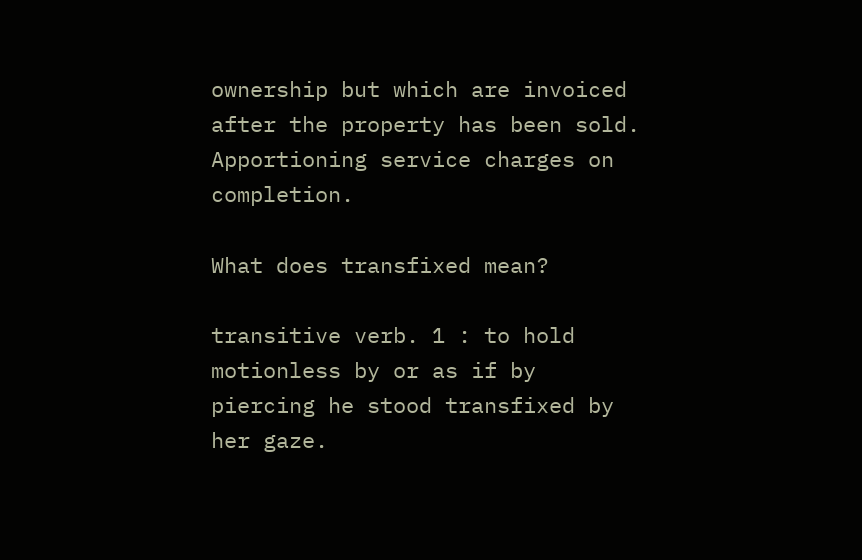ownership but which are invoiced after the property has been sold. Apportioning service charges on completion.

What does transfixed mean?

transitive verb. 1 : to hold motionless by or as if by piercing he stood transfixed by her gaze.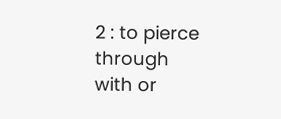2 : to pierce through with or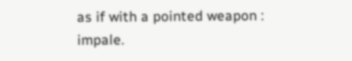as if with a pointed weapon : impale.